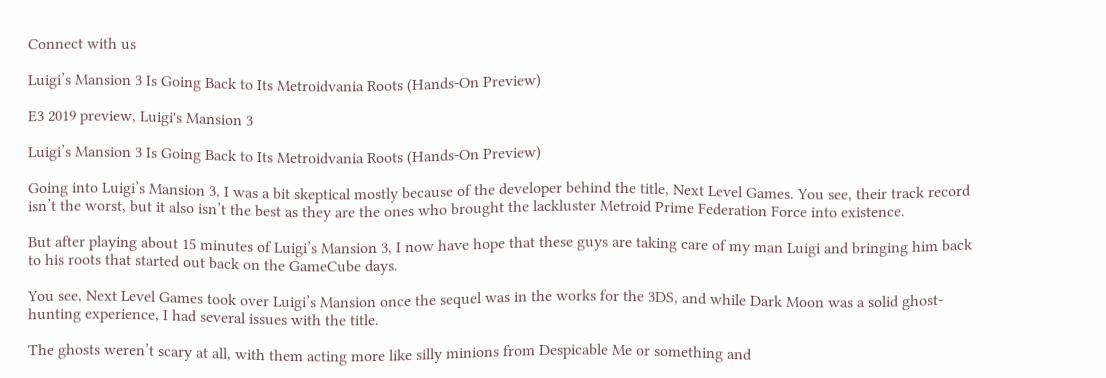Connect with us

Luigi’s Mansion 3 Is Going Back to Its Metroidvania Roots (Hands-On Preview)

E3 2019 preview, Luigi's Mansion 3

Luigi’s Mansion 3 Is Going Back to Its Metroidvania Roots (Hands-On Preview)

Going into Luigi’s Mansion 3, I was a bit skeptical mostly because of the developer behind the title, Next Level Games. You see, their track record isn’t the worst, but it also isn’t the best as they are the ones who brought the lackluster Metroid Prime Federation Force into existence.

But after playing about 15 minutes of Luigi’s Mansion 3, I now have hope that these guys are taking care of my man Luigi and bringing him back to his roots that started out back on the GameCube days.

You see, Next Level Games took over Luigi’s Mansion once the sequel was in the works for the 3DS, and while Dark Moon was a solid ghost-hunting experience, I had several issues with the title.

The ghosts weren’t scary at all, with them acting more like silly minions from Despicable Me or something and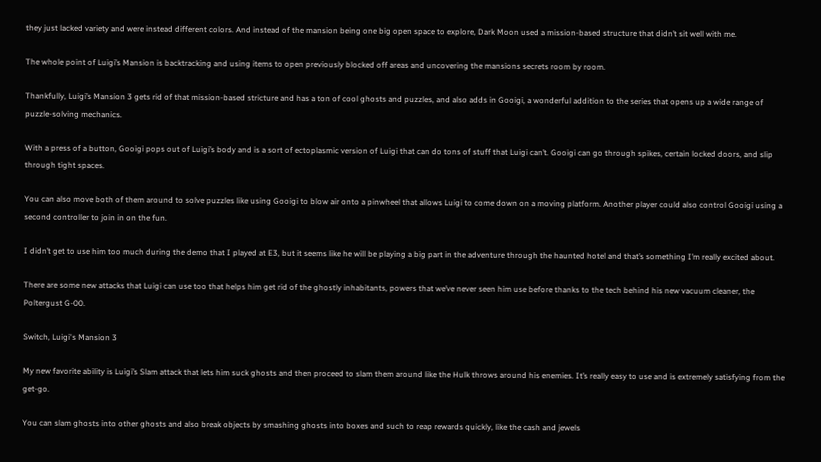they just lacked variety and were instead different colors. And instead of the mansion being one big open space to explore, Dark Moon used a mission-based structure that didn’t sit well with me.

The whole point of Luigi’s Mansion is backtracking and using items to open previously blocked off areas and uncovering the mansions secrets room by room.

Thankfully, Luigi’s Mansion 3 gets rid of that mission-based stricture and has a ton of cool ghosts and puzzles, and also adds in Gooigi, a wonderful addition to the series that opens up a wide range of puzzle-solving mechanics.

With a press of a button, Gooigi pops out of Luigi’s body and is a sort of ectoplasmic version of Luigi that can do tons of stuff that Luigi can’t. Gooigi can go through spikes, certain locked doors, and slip through tight spaces.

You can also move both of them around to solve puzzles like using Gooigi to blow air onto a pinwheel that allows Luigi to come down on a moving platform. Another player could also control Gooigi using a second controller to join in on the fun.

I didn’t get to use him too much during the demo that I played at E3, but it seems like he will be playing a big part in the adventure through the haunted hotel and that’s something I’m really excited about.

There are some new attacks that Luigi can use too that helps him get rid of the ghostly inhabitants, powers that we’ve never seen him use before thanks to the tech behind his new vacuum cleaner, the Poltergust G-00.

Switch, Luigi's Mansion 3

My new favorite ability is Luigi’s Slam attack that lets him suck ghosts and then proceed to slam them around like the Hulk throws around his enemies. It’s really easy to use and is extremely satisfying from the get-go.

You can slam ghosts into other ghosts and also break objects by smashing ghosts into boxes and such to reap rewards quickly, like the cash and jewels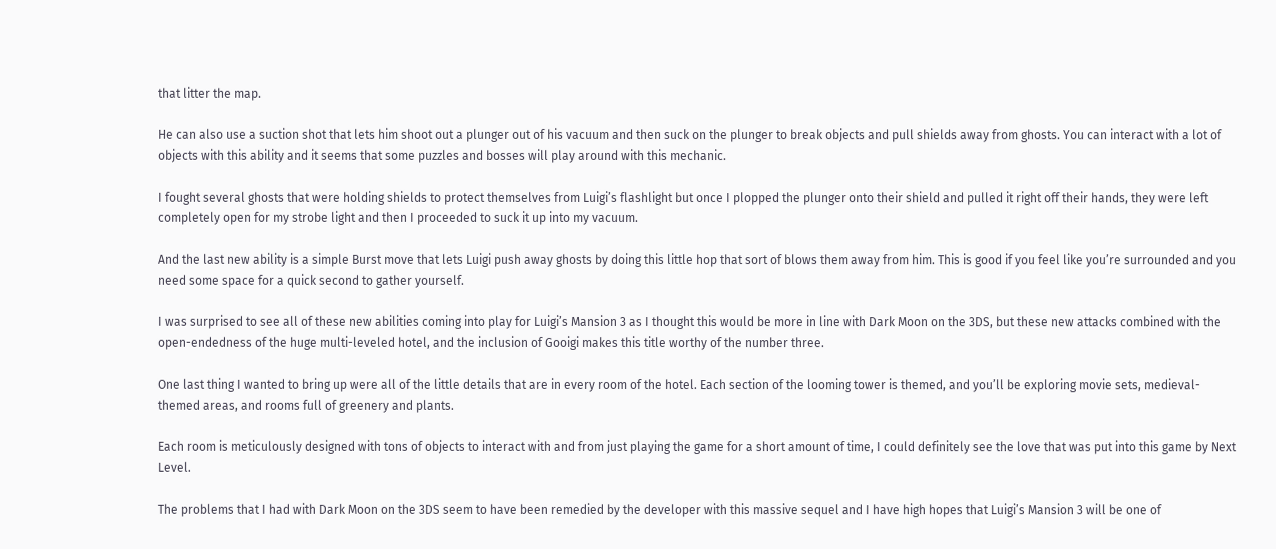that litter the map.

He can also use a suction shot that lets him shoot out a plunger out of his vacuum and then suck on the plunger to break objects and pull shields away from ghosts. You can interact with a lot of objects with this ability and it seems that some puzzles and bosses will play around with this mechanic.

I fought several ghosts that were holding shields to protect themselves from Luigi’s flashlight but once I plopped the plunger onto their shield and pulled it right off their hands, they were left completely open for my strobe light and then I proceeded to suck it up into my vacuum.

And the last new ability is a simple Burst move that lets Luigi push away ghosts by doing this little hop that sort of blows them away from him. This is good if you feel like you’re surrounded and you need some space for a quick second to gather yourself.

I was surprised to see all of these new abilities coming into play for Luigi’s Mansion 3 as I thought this would be more in line with Dark Moon on the 3DS, but these new attacks combined with the open-endedness of the huge multi-leveled hotel, and the inclusion of Gooigi makes this title worthy of the number three.

One last thing I wanted to bring up were all of the little details that are in every room of the hotel. Each section of the looming tower is themed, and you’ll be exploring movie sets, medieval-themed areas, and rooms full of greenery and plants.

Each room is meticulously designed with tons of objects to interact with and from just playing the game for a short amount of time, I could definitely see the love that was put into this game by Next Level.

The problems that I had with Dark Moon on the 3DS seem to have been remedied by the developer with this massive sequel and I have high hopes that Luigi’s Mansion 3 will be one of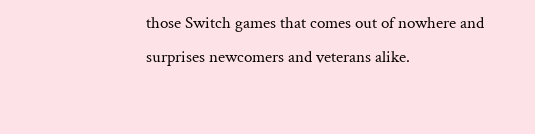those Switch games that comes out of nowhere and surprises newcomers and veterans alike.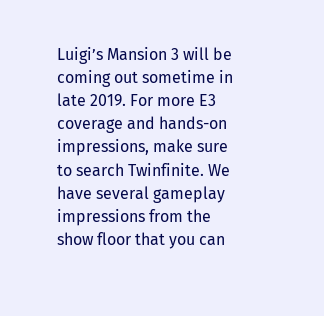Luigi’s Mansion 3 will be coming out sometime in late 2019. For more E3 coverage and hands-on impressions, make sure to search Twinfinite. We have several gameplay impressions from the show floor that you can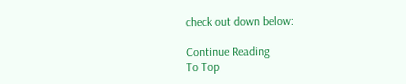check out down below:

Continue Reading
To Top